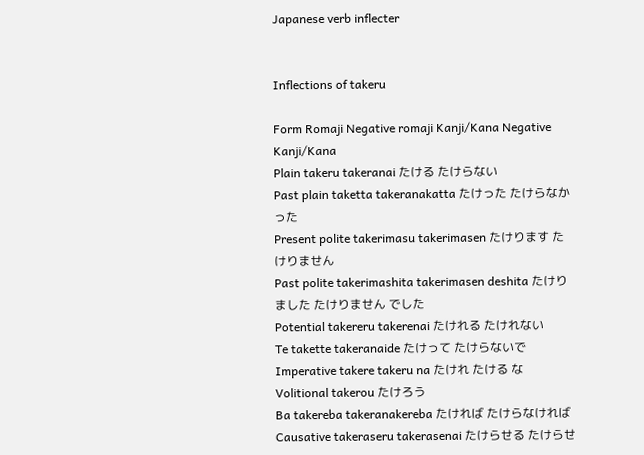Japanese verb inflecter


Inflections of takeru

Form Romaji Negative romaji Kanji/Kana Negative Kanji/Kana
Plain takeru takeranai たける たけらない
Past plain taketta takeranakatta たけった たけらなかった
Present polite takerimasu takerimasen たけります たけりません
Past polite takerimashita takerimasen deshita たけりました たけりません でした
Potential takereru takerenai たけれる たけれない
Te takette takeranaide たけって たけらないで
Imperative takere takeru na たけれ たける な
Volitional takerou たけろう
Ba takereba takeranakereba たければ たけらなければ
Causative takeraseru takerasenai たけらせる たけらせ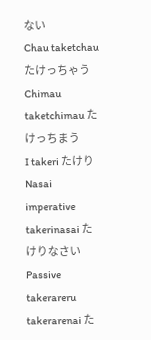ない
Chau taketchau たけっちゃう
Chimau taketchimau たけっちまう
I takeri たけり
Nasai imperative takerinasai たけりなさい
Passive takerareru takerarenai た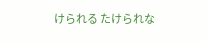けられる たけられな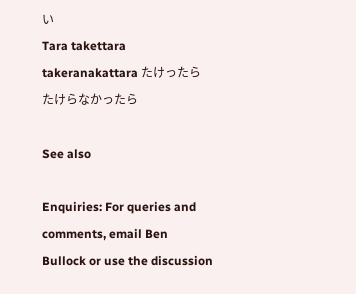い
Tara takettara takeranakattara たけったら たけらなかったら

See also

Enquiries: For queries and comments, email Ben Bullock or use the discussion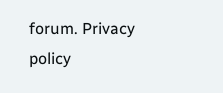forum. Privacy policy